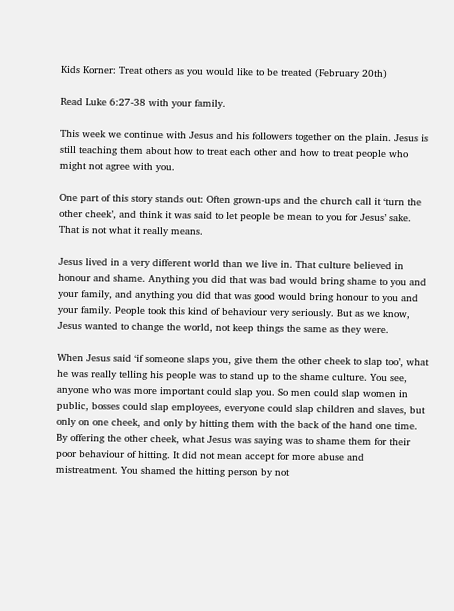Kids Korner: Treat others as you would like to be treated (February 20th)

Read Luke 6:27-38 with your family.

This week we continue with Jesus and his followers together on the plain. Jesus is still teaching them about how to treat each other and how to treat people who might not agree with you.

One part of this story stands out: Often grown-ups and the church call it ‘turn the other cheek’, and think it was said to let people be mean to you for Jesus’ sake. That is not what it really means.

Jesus lived in a very different world than we live in. That culture believed in honour and shame. Anything you did that was bad would bring shame to you and your family, and anything you did that was good would bring honour to you and your family. People took this kind of behaviour very seriously. But as we know, Jesus wanted to change the world, not keep things the same as they were.

When Jesus said ‘if someone slaps you, give them the other cheek to slap too’, what he was really telling his people was to stand up to the shame culture. You see, anyone who was more important could slap you. So men could slap women in public, bosses could slap employees, everyone could slap children and slaves, but only on one cheek, and only by hitting them with the back of the hand one time. By offering the other cheek, what Jesus was saying was to shame them for their poor behaviour of hitting. It did not mean accept for more abuse and mistreatment. You shamed the hitting person by not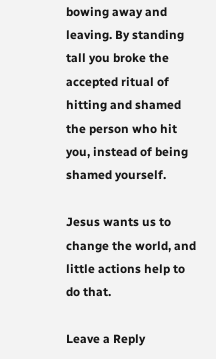bowing away and leaving. By standing tall you broke the accepted ritual of hitting and shamed the person who hit you, instead of being shamed yourself.

Jesus wants us to change the world, and little actions help to do that.

Leave a Reply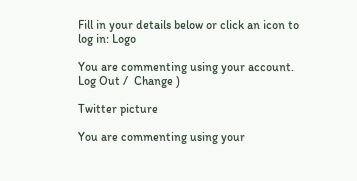Fill in your details below or click an icon to log in: Logo

You are commenting using your account. Log Out /  Change )

Twitter picture

You are commenting using your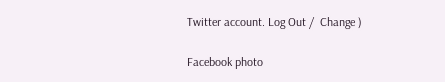Twitter account. Log Out /  Change )

Facebook photo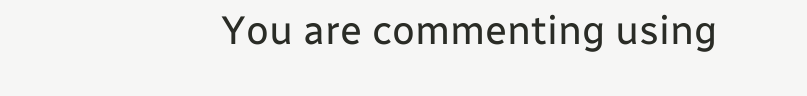You are commenting using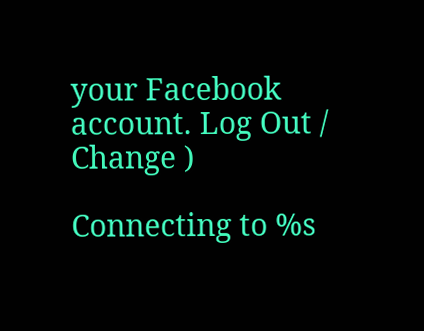your Facebook account. Log Out /  Change )

Connecting to %s